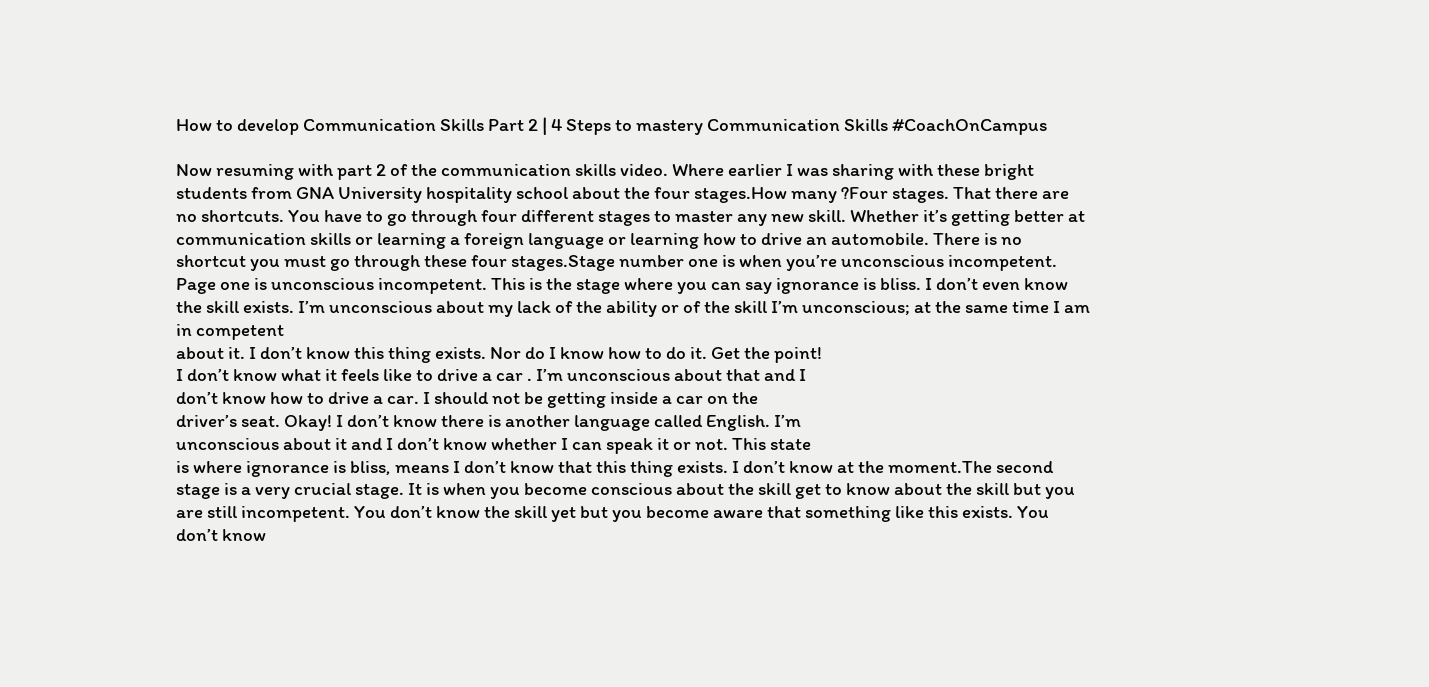How to develop Communication Skills Part 2 | 4 Steps to mastery Communication Skills #CoachOnCampus

Now resuming with part 2 of the communication skills video. Where earlier I was sharing with these bright students from GNA University hospitality school about the four stages.How many ?Four stages. That there are no shortcuts. You have to go through four different stages to master any new skill. Whether it’s getting better at communication skills or learning a foreign language or learning how to drive an automobile. There is no shortcut you must go through these four stages.Stage number one is when you’re unconscious incompetent. Page one is unconscious incompetent. This is the stage where you can say ignorance is bliss. I don’t even know the skill exists. I’m unconscious about my lack of the ability or of the skill I’m unconscious; at the same time I am in competent
about it. I don’t know this thing exists. Nor do I know how to do it. Get the point!
I don’t know what it feels like to drive a car . I’m unconscious about that and I
don’t know how to drive a car. I should not be getting inside a car on the
driver’s seat. Okay! I don’t know there is another language called English. I’m
unconscious about it and I don’t know whether I can speak it or not. This state
is where ignorance is bliss, means I don’t know that this thing exists. I don’t know at the moment.The second stage is a very crucial stage. It is when you become conscious about the skill get to know about the skill but you are still incompetent. You don’t know the skill yet but you become aware that something like this exists. You don’t know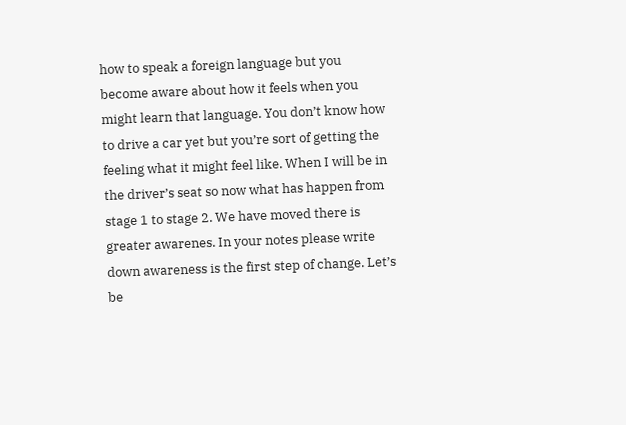how to speak a foreign language but you become aware about how it feels when you might learn that language. You don’t know how to drive a car yet but you’re sort of getting the feeling what it might feel like. When I will be in the driver’s seat so now what has happen from stage 1 to stage 2. We have moved there is greater awarenes. In your notes please write down awareness is the first step of change. Let’s be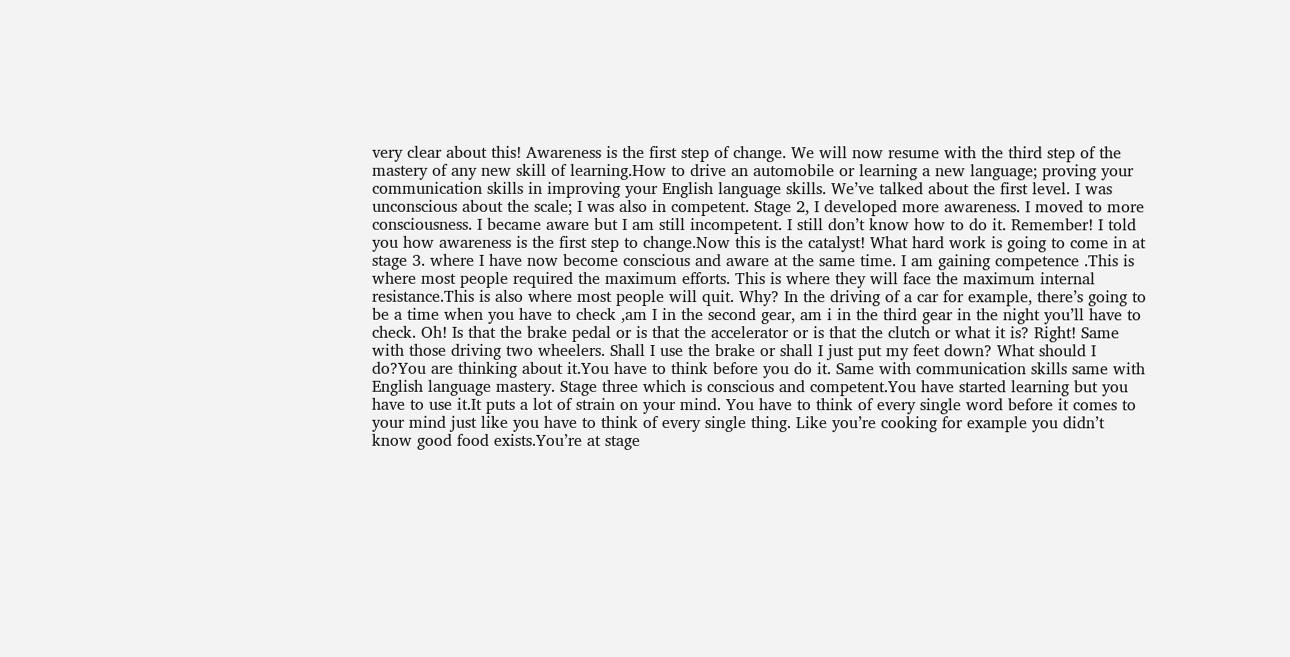very clear about this! Awareness is the first step of change. We will now resume with the third step of the mastery of any new skill of learning.How to drive an automobile or learning a new language; proving your communication skills in improving your English language skills. We’ve talked about the first level. I was unconscious about the scale; I was also in competent. Stage 2, I developed more awareness. I moved to more consciousness. I became aware but I am still incompetent. I still don’t know how to do it. Remember! I told you how awareness is the first step to change.Now this is the catalyst! What hard work is going to come in at stage 3. where I have now become conscious and aware at the same time. I am gaining competence .This is where most people required the maximum efforts. This is where they will face the maximum internal resistance.This is also where most people will quit. Why? In the driving of a car for example, there’s going to be a time when you have to check ,am I in the second gear, am i in the third gear in the night you’ll have to check. Oh! Is that the brake pedal or is that the accelerator or is that the clutch or what it is? Right! Same with those driving two wheelers. Shall I use the brake or shall I just put my feet down? What should I do?You are thinking about it.You have to think before you do it. Same with communication skills same with English language mastery. Stage three which is conscious and competent.You have started learning but you have to use it.It puts a lot of strain on your mind. You have to think of every single word before it comes to your mind just like you have to think of every single thing. Like you’re cooking for example you didn’t know good food exists.You’re at stage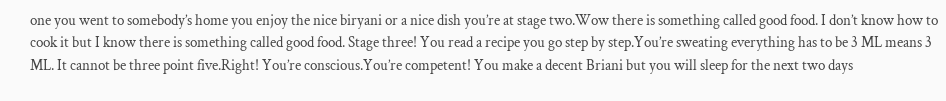one you went to somebody’s home you enjoy the nice biryani or a nice dish you’re at stage two.Wow there is something called good food. I don’t know how to cook it but I know there is something called good food. Stage three! You read a recipe you go step by step.You’re sweating everything has to be 3 ML means 3 ML. It cannot be three point five.Right! You’re conscious.You’re competent! You make a decent Briani but you will sleep for the next two days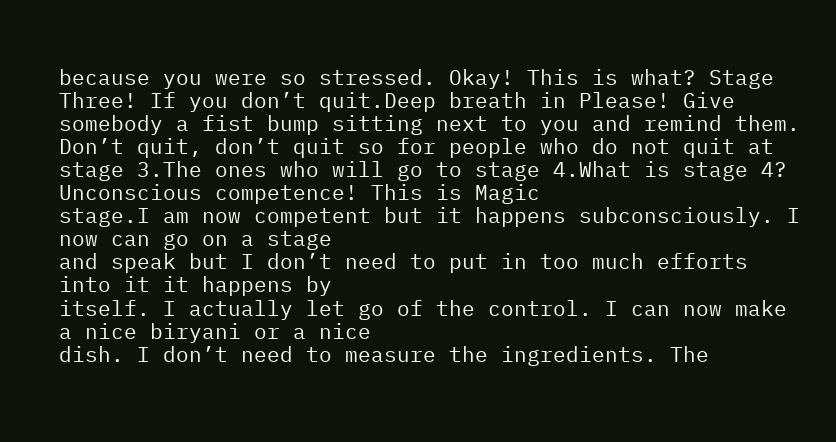because you were so stressed. Okay! This is what? Stage Three! If you don’t quit.Deep breath in Please! Give somebody a fist bump sitting next to you and remind them. Don’t quit, don’t quit so for people who do not quit at stage 3.The ones who will go to stage 4.What is stage 4? Unconscious competence! This is Magic
stage.I am now competent but it happens subconsciously. I now can go on a stage
and speak but I don’t need to put in too much efforts into it it happens by
itself. I actually let go of the control. I can now make a nice biryani or a nice
dish. I don’t need to measure the ingredients. The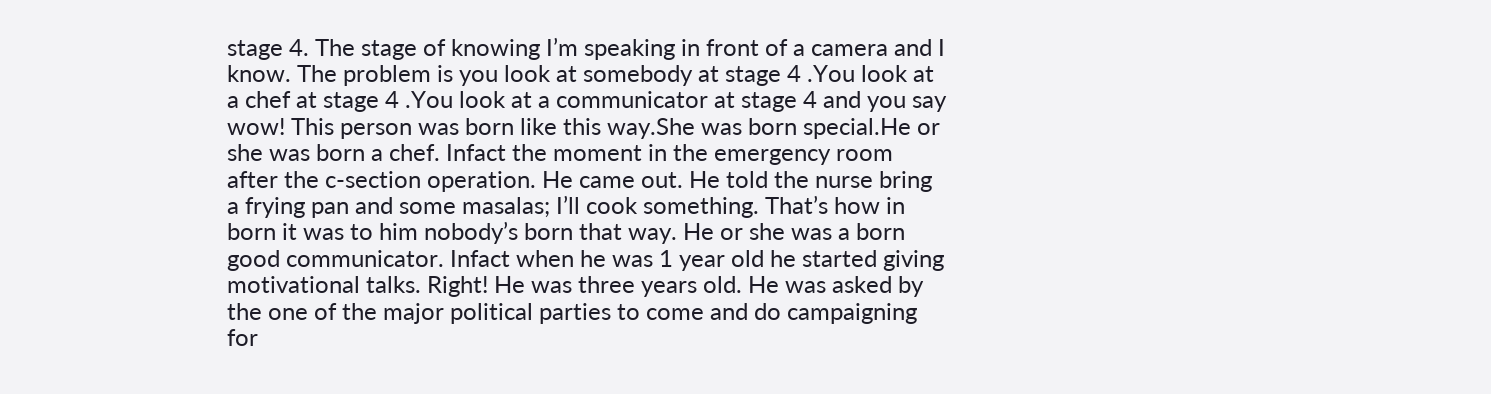stage 4. The stage of knowing I’m speaking in front of a camera and I know. The problem is you look at somebody at stage 4 .You look at a chef at stage 4 .You look at a communicator at stage 4 and you say wow! This person was born like this way.She was born special.He or she was born a chef. Infact the moment in the emergency room after the c-section operation. He came out. He told the nurse bring a frying pan and some masalas; I’ll cook something. That’s how in born it was to him nobody’s born that way. He or she was a born good communicator. Infact when he was 1 year old he started giving motivational talks. Right! He was three years old. He was asked by the one of the major political parties to come and do campaigning for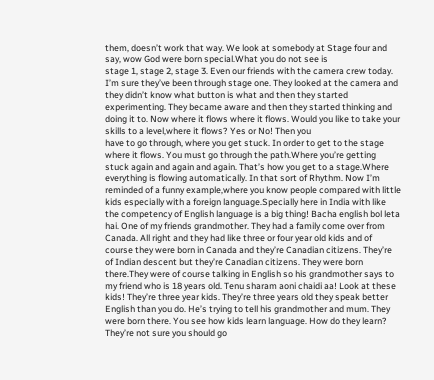them, doesn’t work that way. We look at somebody at Stage four and say, wow God were born special.What you do not see is
stage 1, stage 2, stage 3. Even our friends with the camera crew today. I’m sure they’ve been through stage one. They looked at the camera and they didn’t know what button is what and then they started experimenting. They became aware and then they started thinking and doing it to. Now where it flows where it flows. Would you like to take your skills to a level,where it flows? Yes or No! Then you
have to go through, where you get stuck. In order to get to the stage where it flows. You must go through the path.Where you’re getting stuck again and again and again. That’s how you get to a stage.Where everything is flowing automatically. In that sort of Rhythm. Now I’m reminded of a funny example,where you know people compared with little kids especially with a foreign language.Specially here in India with like the competency of English language is a big thing! Bacha english bol leta hai. One of my friends grandmother. They had a family come over from Canada. All right and they had like three or four year old kids and of course they were born in Canada and they’re Canadian citizens. They’re of Indian descent but they’re Canadian citizens. They were born there.They were of course talking in English so his grandmother says to my friend who is 18 years old. Tenu sharam aoni chaidi aa! Look at these kids! They’re three year kids. They’re three years old they speak better English than you do. He’s trying to tell his grandmother and mum. They were born there. You see how kids learn language. How do they learn? They’re not sure you should go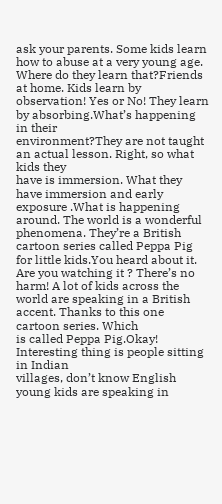ask your parents. Some kids learn how to abuse at a very young age. Where do they learn that?Friends at home. Kids learn by observation! Yes or No! They learn by absorbing.What’s happening in their
environment?They are not taught an actual lesson. Right, so what kids they
have is immersion. What they have immersion and early exposure .What is happening around. The world is a wonderful phenomena. They’re a British cartoon series called Peppa Pig for little kids.You heard about it. Are you watching it ? There’s no harm! A lot of kids across the world are speaking in a British accent. Thanks to this one cartoon series. Which
is called Peppa Pig.Okay! Interesting thing is people sitting in Indian
villages, don’t know English young kids are speaking in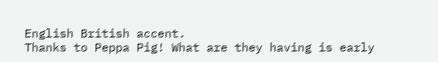English British accent.
Thanks to Peppa Pig! What are they having is early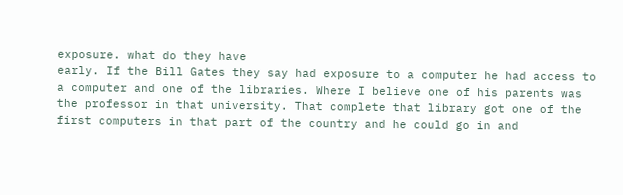exposure. what do they have
early. If the Bill Gates they say had exposure to a computer he had access to
a computer and one of the libraries. Where I believe one of his parents was
the professor in that university. That complete that library got one of the
first computers in that part of the country and he could go in and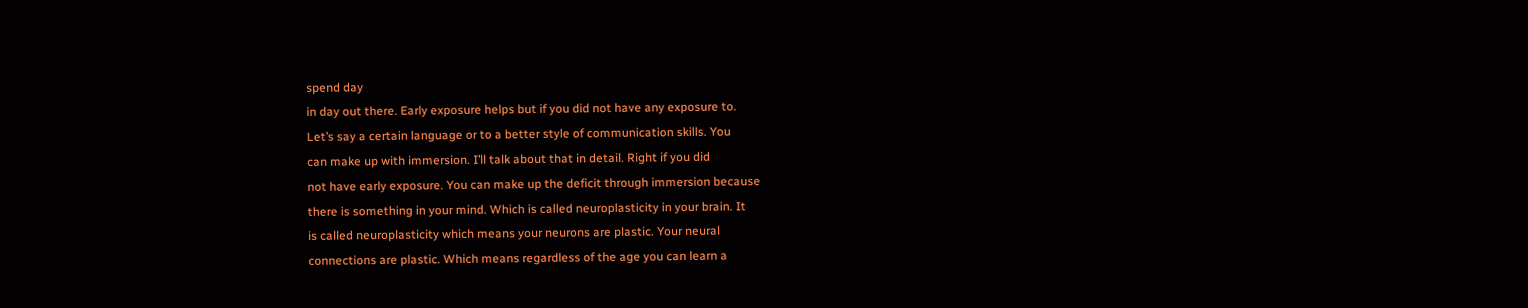spend day
in day out there. Early exposure helps but if you did not have any exposure to.
Let’s say a certain language or to a better style of communication skills. You
can make up with immersion. I’ll talk about that in detail. Right if you did
not have early exposure. You can make up the deficit through immersion because
there is something in your mind. Which is called neuroplasticity in your brain. It
is called neuroplasticity which means your neurons are plastic. Your neural
connections are plastic. Which means regardless of the age you can learn a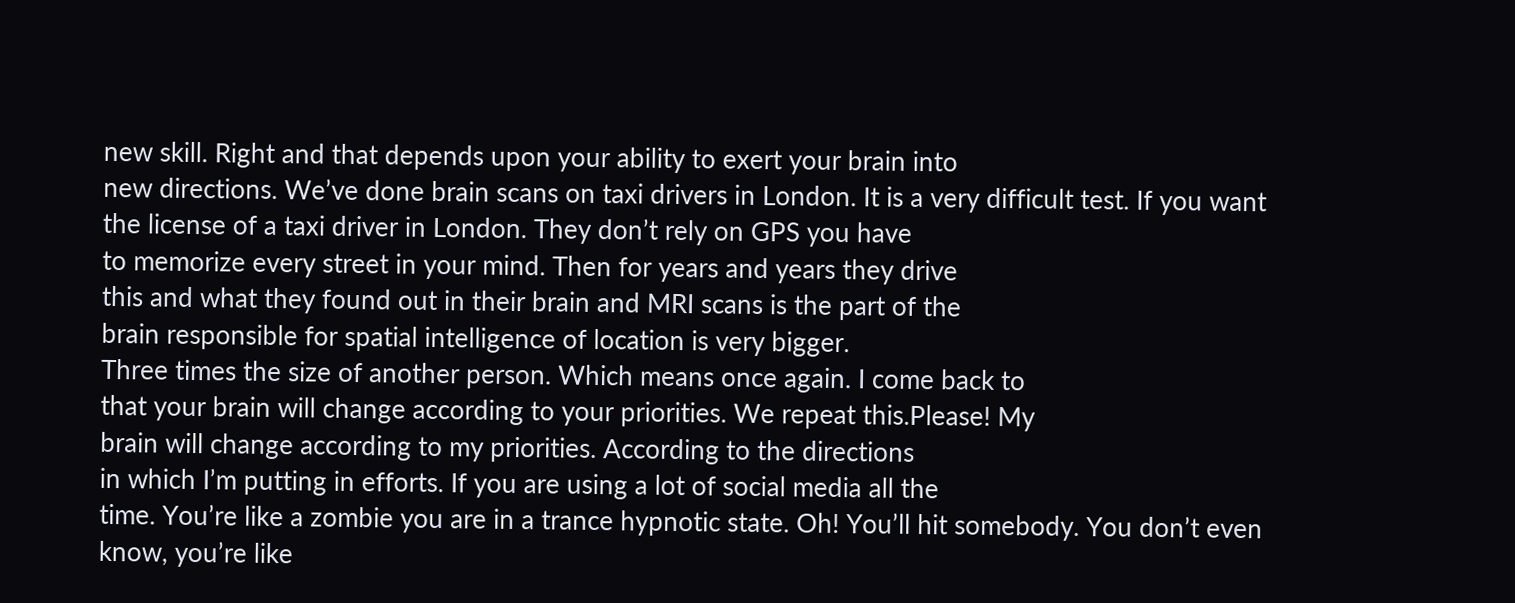new skill. Right and that depends upon your ability to exert your brain into
new directions. We’ve done brain scans on taxi drivers in London. It is a very difficult test. If you want
the license of a taxi driver in London. They don’t rely on GPS you have
to memorize every street in your mind. Then for years and years they drive
this and what they found out in their brain and MRI scans is the part of the
brain responsible for spatial intelligence of location is very bigger.
Three times the size of another person. Which means once again. I come back to
that your brain will change according to your priorities. We repeat this.Please! My
brain will change according to my priorities. According to the directions
in which I’m putting in efforts. If you are using a lot of social media all the
time. You’re like a zombie you are in a trance hypnotic state. Oh! You’ll hit somebody. You don’t even
know, you’re like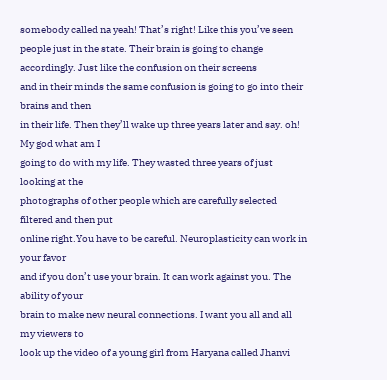somebody called na yeah! That’s right! Like this you’ve seen people just in the state. Their brain is going to change accordingly. Just like the confusion on their screens
and in their minds the same confusion is going to go into their brains and then
in their life. Then they’ll wake up three years later and say. oh! My god what am I
going to do with my life. They wasted three years of just looking at the
photographs of other people which are carefully selected filtered and then put
online right.You have to be careful. Neuroplasticity can work in your favor
and if you don’t use your brain. It can work against you. The ability of your
brain to make new neural connections. I want you all and all my viewers to
look up the video of a young girl from Haryana called Jhanvi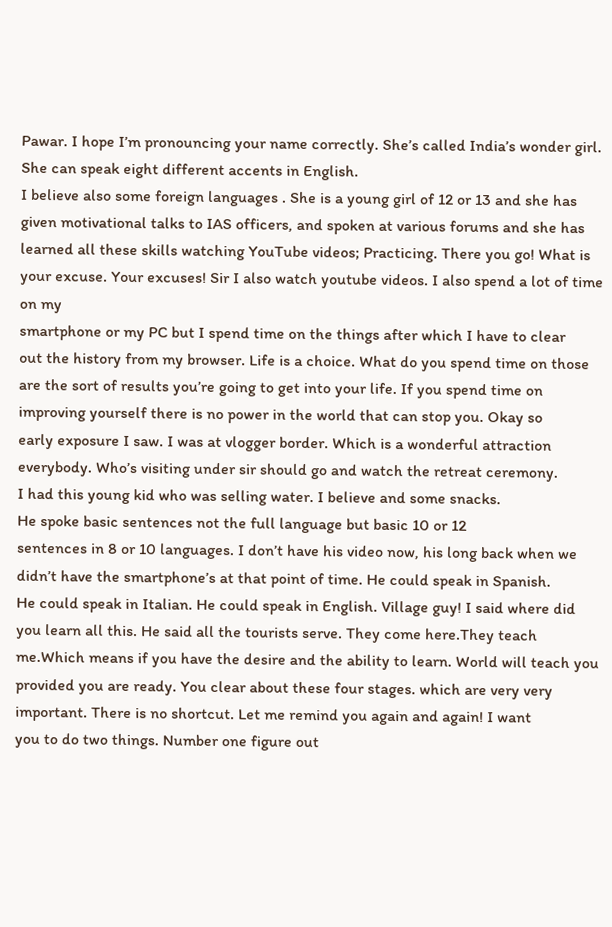Pawar. I hope I’m pronouncing your name correctly. She’s called India’s wonder girl. She can speak eight different accents in English.
I believe also some foreign languages . She is a young girl of 12 or 13 and she has given motivational talks to IAS officers, and spoken at various forums and she has learned all these skills watching YouTube videos; Practicing. There you go! What is your excuse. Your excuses! Sir I also watch youtube videos. I also spend a lot of time on my
smartphone or my PC but I spend time on the things after which I have to clear
out the history from my browser. Life is a choice. What do you spend time on those
are the sort of results you’re going to get into your life. If you spend time on
improving yourself there is no power in the world that can stop you. Okay so
early exposure I saw. I was at vlogger border. Which is a wonderful attraction
everybody. Who’s visiting under sir should go and watch the retreat ceremony.
I had this young kid who was selling water. I believe and some snacks.
He spoke basic sentences not the full language but basic 10 or 12
sentences in 8 or 10 languages. I don’t have his video now, his long back when we
didn’t have the smartphone’s at that point of time. He could speak in Spanish.
He could speak in Italian. He could speak in English. Village guy! I said where did
you learn all this. He said all the tourists serve. They come here.They teach me.Which means if you have the desire and the ability to learn. World will teach you provided you are ready. You clear about these four stages. which are very very important. There is no shortcut. Let me remind you again and again! I want
you to do two things. Number one figure out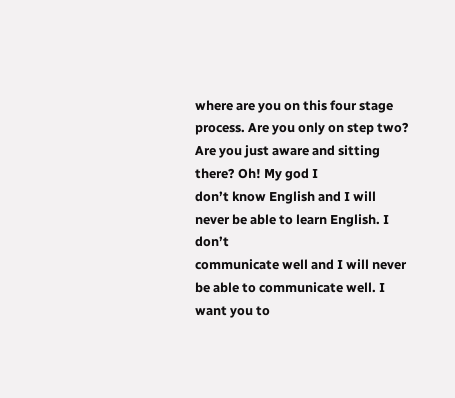where are you on this four stage
process. Are you only on step two? Are you just aware and sitting there? Oh! My god I
don’t know English and I will never be able to learn English. I don’t
communicate well and I will never be able to communicate well. I want you to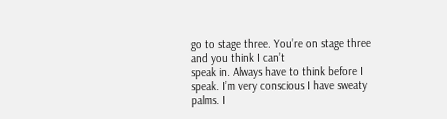go to stage three. You’re on stage three and you think I can’t
speak in. Always have to think before I speak. I’m very conscious I have sweaty
palms. I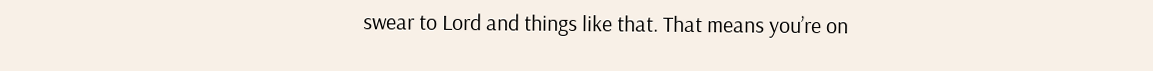swear to Lord and things like that. That means you’re on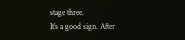stage three.
It’s a good sign. After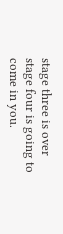stage three is over stage four is going to come in you.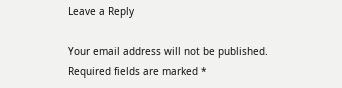Leave a Reply

Your email address will not be published. Required fields are marked *